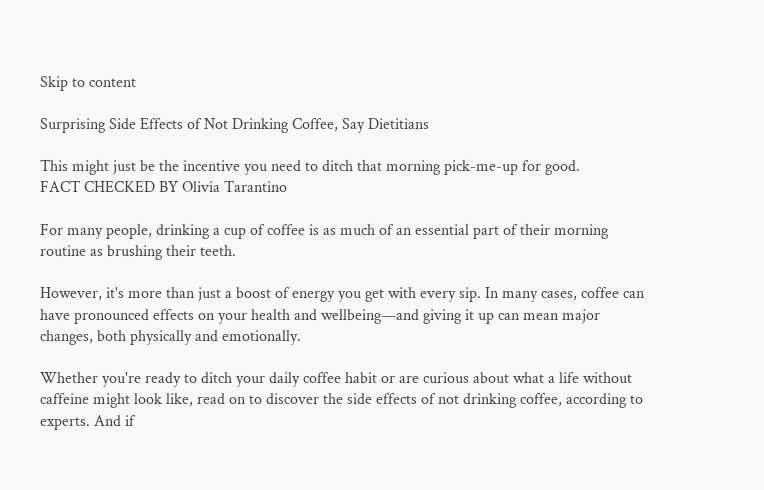Skip to content

Surprising Side Effects of Not Drinking Coffee, Say Dietitians

This might just be the incentive you need to ditch that morning pick-me-up for good.
FACT CHECKED BY Olivia Tarantino

For many people, drinking a cup of coffee is as much of an essential part of their morning routine as brushing their teeth.

However, it's more than just a boost of energy you get with every sip. In many cases, coffee can have pronounced effects on your health and wellbeing—and giving it up can mean major changes, both physically and emotionally.

Whether you're ready to ditch your daily coffee habit or are curious about what a life without caffeine might look like, read on to discover the side effects of not drinking coffee, according to experts. And if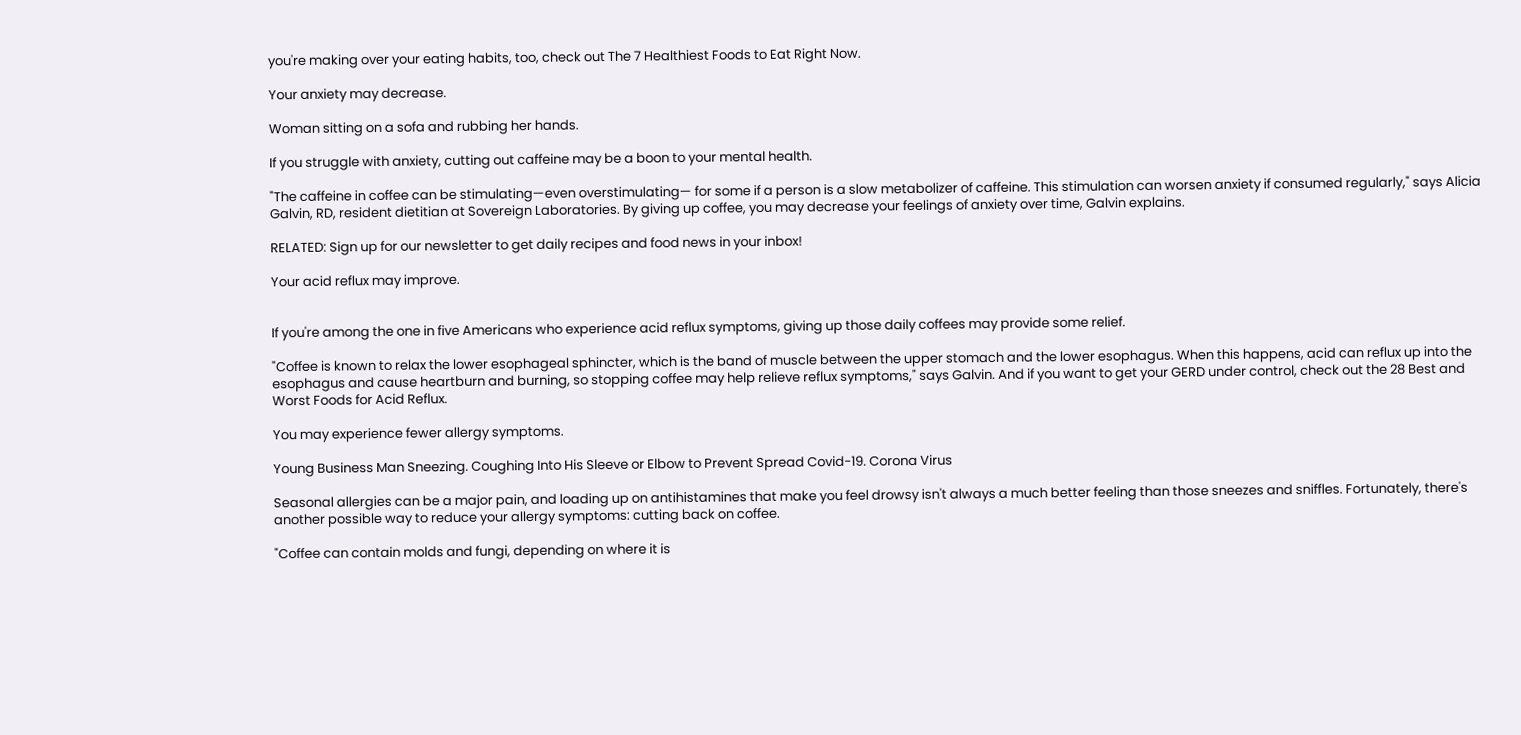you're making over your eating habits, too, check out The 7 Healthiest Foods to Eat Right Now.

Your anxiety may decrease.

Woman sitting on a sofa and rubbing her hands.

If you struggle with anxiety, cutting out caffeine may be a boon to your mental health.

"The caffeine in coffee can be stimulating—even overstimulating— for some if a person is a slow metabolizer of caffeine. This stimulation can worsen anxiety if consumed regularly," says Alicia Galvin, RD, resident dietitian at Sovereign Laboratories. By giving up coffee, you may decrease your feelings of anxiety over time, Galvin explains.

RELATED: Sign up for our newsletter to get daily recipes and food news in your inbox!

Your acid reflux may improve.


If you're among the one in five Americans who experience acid reflux symptoms, giving up those daily coffees may provide some relief.

"Coffee is known to relax the lower esophageal sphincter, which is the band of muscle between the upper stomach and the lower esophagus. When this happens, acid can reflux up into the esophagus and cause heartburn and burning, so stopping coffee may help relieve reflux symptoms," says Galvin. And if you want to get your GERD under control, check out the 28 Best and Worst Foods for Acid Reflux.

You may experience fewer allergy symptoms.

Young Business Man Sneezing. Coughing Into His Sleeve or Elbow to Prevent Spread Covid-19. Corona Virus

Seasonal allergies can be a major pain, and loading up on antihistamines that make you feel drowsy isn't always a much better feeling than those sneezes and sniffles. Fortunately, there's another possible way to reduce your allergy symptoms: cutting back on coffee.

"Coffee can contain molds and fungi, depending on where it is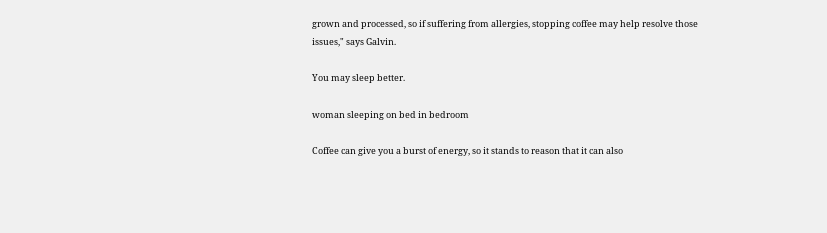grown and processed, so if suffering from allergies, stopping coffee may help resolve those issues," says Galvin.

You may sleep better.

woman sleeping on bed in bedroom

Coffee can give you a burst of energy, so it stands to reason that it can also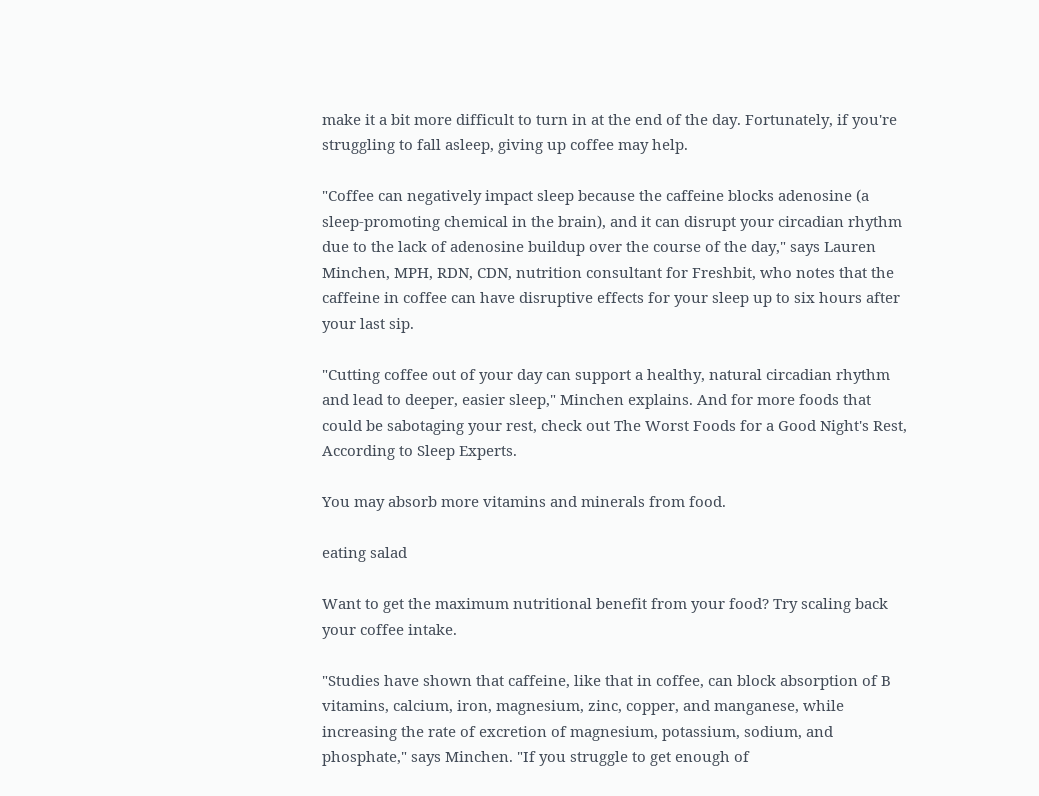make it a bit more difficult to turn in at the end of the day. Fortunately, if you're struggling to fall asleep, giving up coffee may help.

"Coffee can negatively impact sleep because the caffeine blocks adenosine (a sleep-promoting chemical in the brain), and it can disrupt your circadian rhythm due to the lack of adenosine buildup over the course of the day," says Lauren Minchen, MPH, RDN, CDN, nutrition consultant for Freshbit, who notes that the caffeine in coffee can have disruptive effects for your sleep up to six hours after your last sip.

"Cutting coffee out of your day can support a healthy, natural circadian rhythm and lead to deeper, easier sleep," Minchen explains. And for more foods that could be sabotaging your rest, check out The Worst Foods for a Good Night's Rest, According to Sleep Experts.

You may absorb more vitamins and minerals from food.

eating salad

Want to get the maximum nutritional benefit from your food? Try scaling back your coffee intake.

"Studies have shown that caffeine, like that in coffee, can block absorption of B vitamins, calcium, iron, magnesium, zinc, copper, and manganese, while increasing the rate of excretion of magnesium, potassium, sodium, and phosphate," says Minchen. "If you struggle to get enough of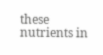these nutrients in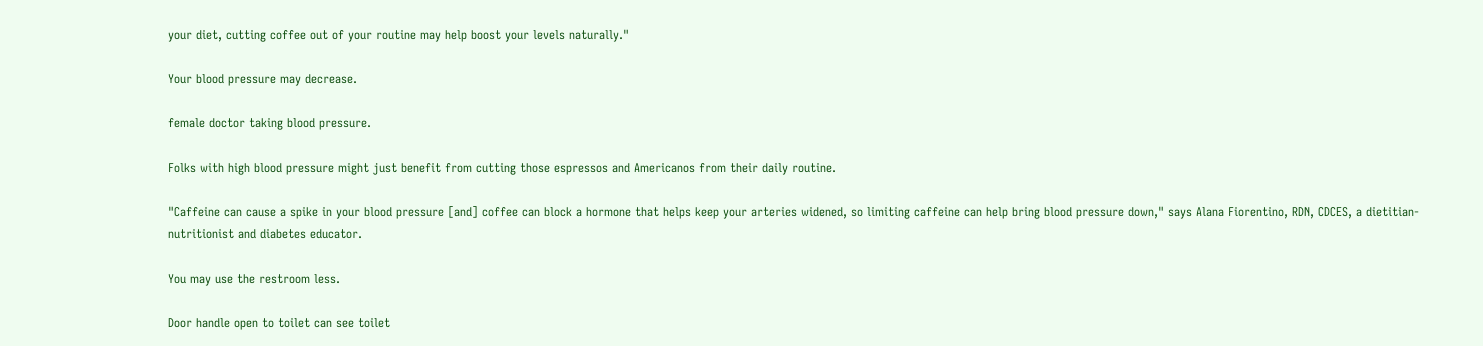your diet, cutting coffee out of your routine may help boost your levels naturally."

Your blood pressure may decrease.

female doctor taking blood pressure.

Folks with high blood pressure might just benefit from cutting those espressos and Americanos from their daily routine.

"Caffeine can cause a spike in your blood pressure [and] coffee can block a hormone that helps keep your arteries widened, so limiting caffeine can help bring blood pressure down," says Alana Fiorentino, RDN, CDCES, a dietitian-nutritionist and diabetes educator.

You may use the restroom less.

Door handle open to toilet can see toilet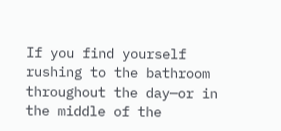If you find yourself rushing to the bathroom throughout the day—or in the middle of the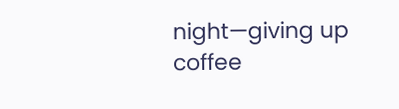night—giving up coffee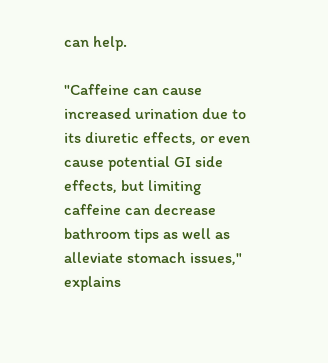can help.

"Caffeine can cause increased urination due to its diuretic effects, or even cause potential GI side effects, but limiting caffeine can decrease bathroom tips as well as alleviate stomach issues," explains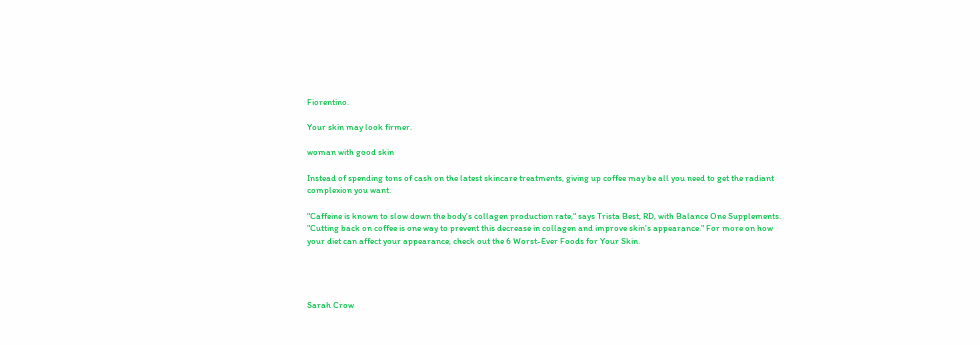Fiorentino.

Your skin may look firmer.

woman with good skin

Instead of spending tons of cash on the latest skincare treatments, giving up coffee may be all you need to get the radiant complexion you want.

"Caffeine is known to slow down the body's collagen production rate," says Trista Best, RD, with Balance One Supplements. "Cutting back on coffee is one way to prevent this decrease in collagen and improve skin's appearance." For more on how your diet can affect your appearance, check out the 6 Worst-Ever Foods for Your Skin.




Sarah Crow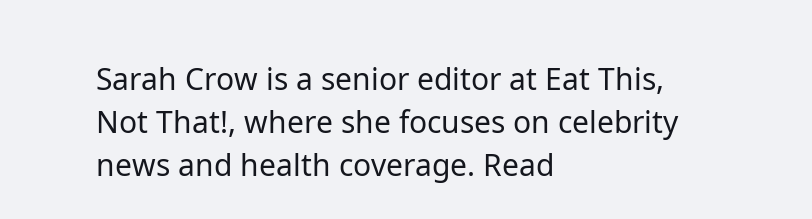Sarah Crow is a senior editor at Eat This, Not That!, where she focuses on celebrity news and health coverage. Read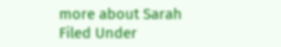more about Sarah
Filed Under